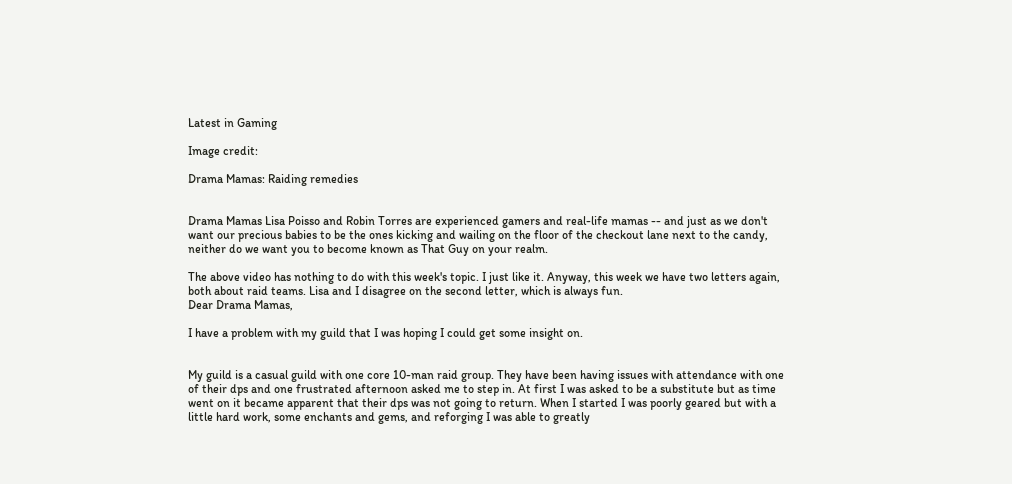Latest in Gaming

Image credit:

Drama Mamas: Raiding remedies


Drama Mamas Lisa Poisso and Robin Torres are experienced gamers and real-life mamas -- and just as we don't want our precious babies to be the ones kicking and wailing on the floor of the checkout lane next to the candy, neither do we want you to become known as That Guy on your realm.

The above video has nothing to do with this week's topic. I just like it. Anyway, this week we have two letters again, both about raid teams. Lisa and I disagree on the second letter, which is always fun.
Dear Drama Mamas,

I have a problem with my guild that I was hoping I could get some insight on.


My guild is a casual guild with one core 10-man raid group. They have been having issues with attendance with one of their dps and one frustrated afternoon asked me to step in. At first I was asked to be a substitute but as time went on it became apparent that their dps was not going to return. When I started I was poorly geared but with a little hard work, some enchants and gems, and reforging I was able to greatly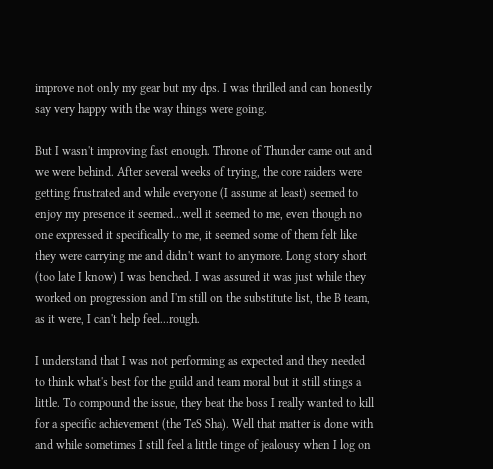improve not only my gear but my dps. I was thrilled and can honestly say very happy with the way things were going.

But I wasn't improving fast enough. Throne of Thunder came out and we were behind. After several weeks of trying, the core raiders were getting frustrated and while everyone (I assume at least) seemed to enjoy my presence it seemed...well it seemed to me, even though no one expressed it specifically to me, it seemed some of them felt like they were carrying me and didn't want to anymore. Long story short (too late I know) I was benched. I was assured it was just while they worked on progression and I'm still on the substitute list, the B team, as it were, I can't help feel...rough.

I understand that I was not performing as expected and they needed to think what's best for the guild and team moral but it still stings a little. To compound the issue, they beat the boss I really wanted to kill for a specific achievement (the TeS Sha). Well that matter is done with and while sometimes I still feel a little tinge of jealousy when I log on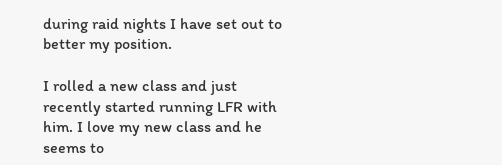during raid nights I have set out to better my position.

I rolled a new class and just recently started running LFR with him. I love my new class and he seems to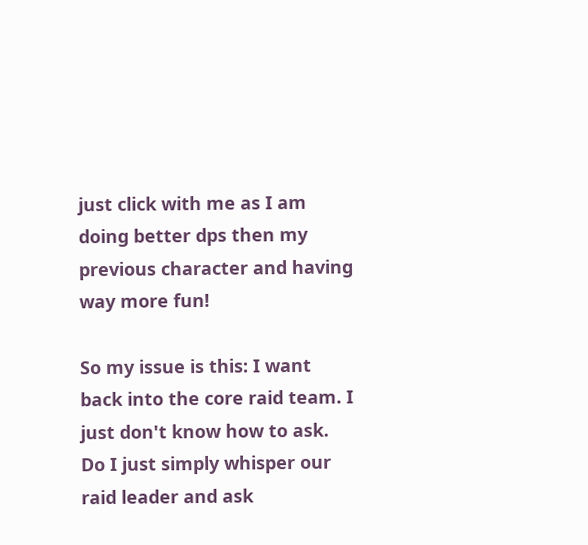just click with me as I am doing better dps then my previous character and having way more fun!

So my issue is this: I want back into the core raid team. I just don't know how to ask. Do I just simply whisper our raid leader and ask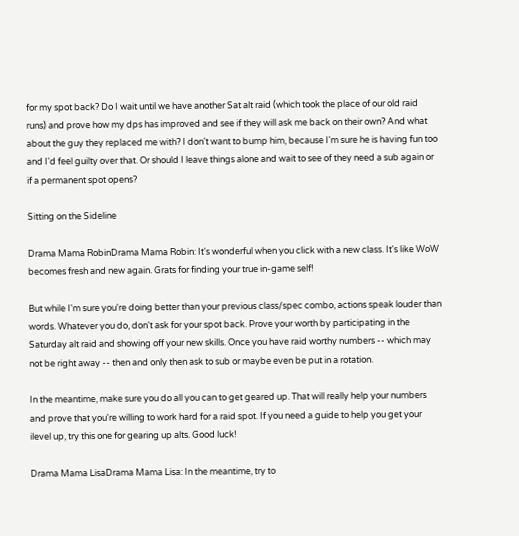for my spot back? Do I wait until we have another Sat alt raid (which took the place of our old raid runs) and prove how my dps has improved and see if they will ask me back on their own? And what about the guy they replaced me with? I don't want to bump him, because I'm sure he is having fun too and I'd feel guilty over that. Or should I leave things alone and wait to see of they need a sub again or if a permanent spot opens?

Sitting on the Sideline

Drama Mama RobinDrama Mama Robin: It's wonderful when you click with a new class. It's like WoW becomes fresh and new again. Grats for finding your true in-game self!

But while I'm sure you're doing better than your previous class/spec combo, actions speak louder than words. Whatever you do, don't ask for your spot back. Prove your worth by participating in the Saturday alt raid and showing off your new skills. Once you have raid worthy numbers -- which may not be right away -- then and only then ask to sub or maybe even be put in a rotation.

In the meantime, make sure you do all you can to get geared up. That will really help your numbers and prove that you're willing to work hard for a raid spot. If you need a guide to help you get your ilevel up, try this one for gearing up alts. Good luck!

Drama Mama LisaDrama Mama Lisa: In the meantime, try to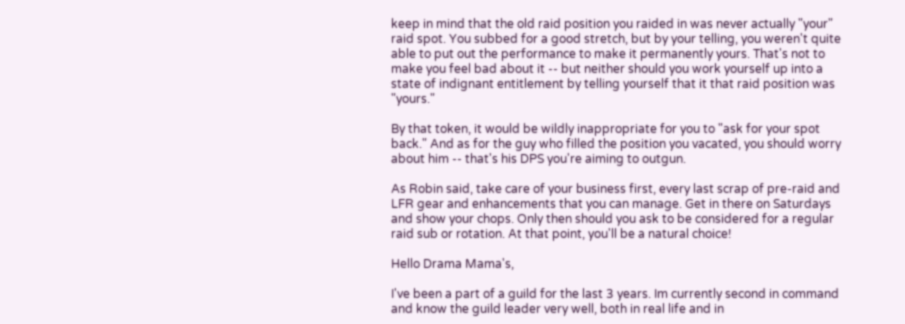keep in mind that the old raid position you raided in was never actually "your" raid spot. You subbed for a good stretch, but by your telling, you weren't quite able to put out the performance to make it permanently yours. That's not to make you feel bad about it -- but neither should you work yourself up into a state of indignant entitlement by telling yourself that it that raid position was "yours."

By that token, it would be wildly inappropriate for you to "ask for your spot back." And as for the guy who filled the position you vacated, you should worry about him -- that's his DPS you're aiming to outgun.

As Robin said, take care of your business first, every last scrap of pre-raid and LFR gear and enhancements that you can manage. Get in there on Saturdays and show your chops. Only then should you ask to be considered for a regular raid sub or rotation. At that point, you'll be a natural choice!

Hello Drama Mama's,

I've been a part of a guild for the last 3 years. Im currently second in command and know the guild leader very well, both in real life and in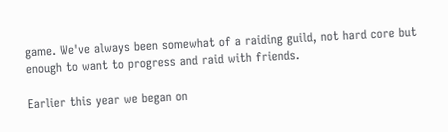game. We've always been somewhat of a raiding guild, not hard core but enough to want to progress and raid with friends.

Earlier this year we began on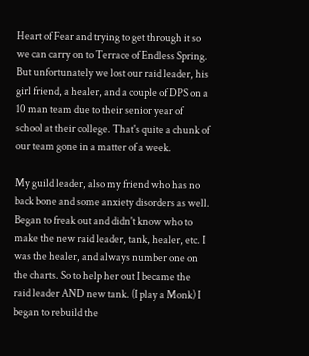Heart of Fear and trying to get through it so we can carry on to Terrace of Endless Spring. But unfortunately we lost our raid leader, his girl friend, a healer, and a couple of DPS on a 10 man team due to their senior year of school at their college. That's quite a chunk of our team gone in a matter of a week.

My guild leader, also my friend who has no back bone and some anxiety disorders as well. Began to freak out and didn't know who to make the new raid leader, tank, healer, etc. I was the healer, and always number one on the charts. So to help her out I became the raid leader AND new tank. (I play a Monk) I began to rebuild the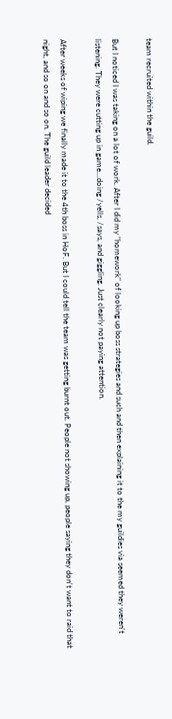team recruited within the guild.

But I noticed I was taking on a lot of work. After I did my "homework" of looking up boss strategies and such and then explaining it to the my guildies via seemed they weren't listening. They were cutting up in game...doing /yells, /says, and giggling. Just clearly not paying attention.

After weeks of wiping we finally made it to the 4th boss in HoF. But I could tell the team was getting burnt out. People not showing up, people saying they don't want to raid that night, and so on and so on. The guild leader decided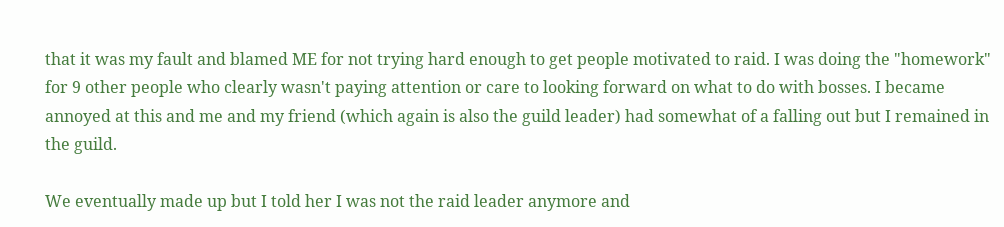that it was my fault and blamed ME for not trying hard enough to get people motivated to raid. I was doing the "homework" for 9 other people who clearly wasn't paying attention or care to looking forward on what to do with bosses. I became annoyed at this and me and my friend (which again is also the guild leader) had somewhat of a falling out but I remained in the guild.

We eventually made up but I told her I was not the raid leader anymore and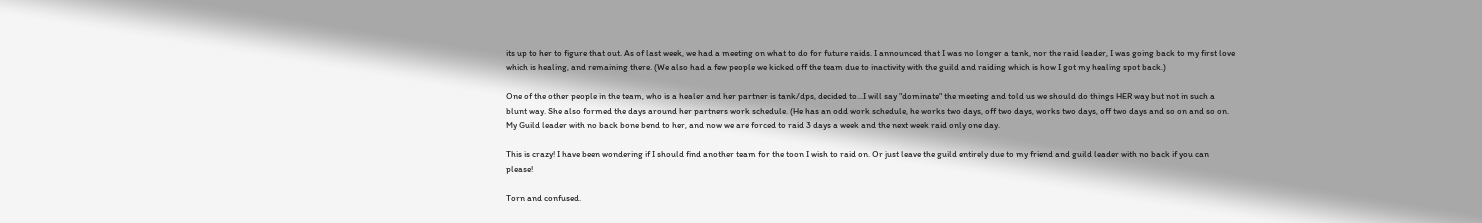its up to her to figure that out. As of last week, we had a meeting on what to do for future raids. I announced that I was no longer a tank, nor the raid leader, I was going back to my first love which is healing, and remaining there. (We also had a few people we kicked off the team due to inactivity with the guild and raiding which is how I got my healing spot back.)

One of the other people in the team, who is a healer and her partner is tank/dps, decided to...I will say "dominate" the meeting and told us we should do things HER way but not in such a blunt way. She also formed the days around her partners work schedule. (He has an odd work schedule, he works two days, off two days, works two days, off two days and so on and so on. My Guild leader with no back bone bend to her, and now we are forced to raid 3 days a week and the next week raid only one day.

This is crazy! I have been wondering if I should find another team for the toon I wish to raid on. Or just leave the guild entirely due to my friend and guild leader with no back if you can please!

Torn and confused.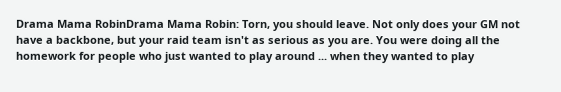Drama Mama RobinDrama Mama Robin: Torn, you should leave. Not only does your GM not have a backbone, but your raid team isn't as serious as you are. You were doing all the homework for people who just wanted to play around ... when they wanted to play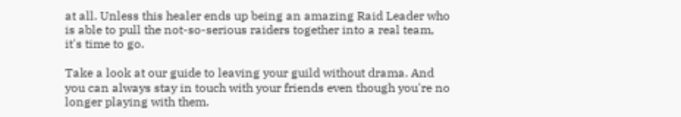at all. Unless this healer ends up being an amazing Raid Leader who is able to pull the not-so-serious raiders together into a real team, it's time to go.

Take a look at our guide to leaving your guild without drama. And you can always stay in touch with your friends even though you're no longer playing with them.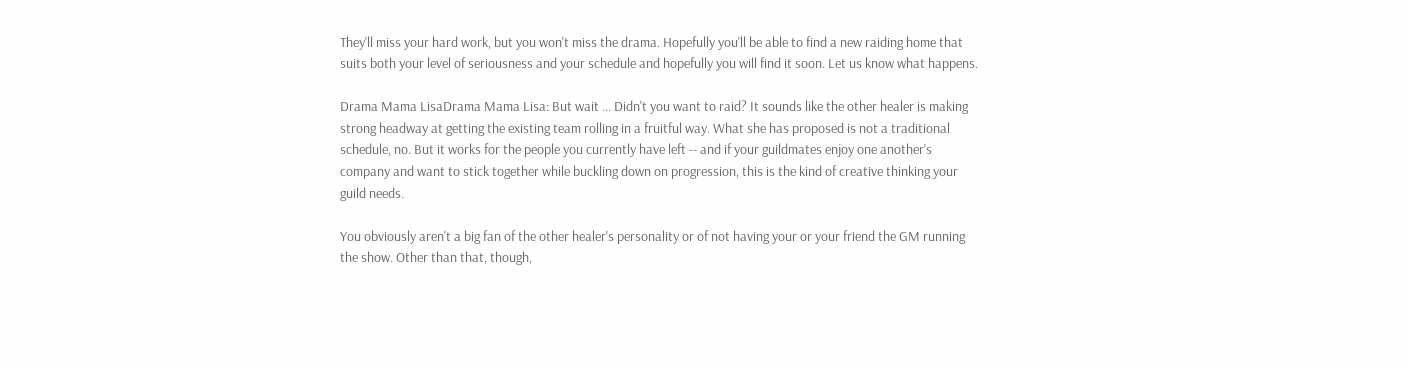They'll miss your hard work, but you won't miss the drama. Hopefully you'll be able to find a new raiding home that suits both your level of seriousness and your schedule and hopefully you will find it soon. Let us know what happens.

Drama Mama LisaDrama Mama Lisa: But wait ... Didn't you want to raid? It sounds like the other healer is making strong headway at getting the existing team rolling in a fruitful way. What she has proposed is not a traditional schedule, no. But it works for the people you currently have left -- and if your guildmates enjoy one another's company and want to stick together while buckling down on progression, this is the kind of creative thinking your guild needs.

You obviously aren't a big fan of the other healer's personality or of not having your or your friend the GM running the show. Other than that, though,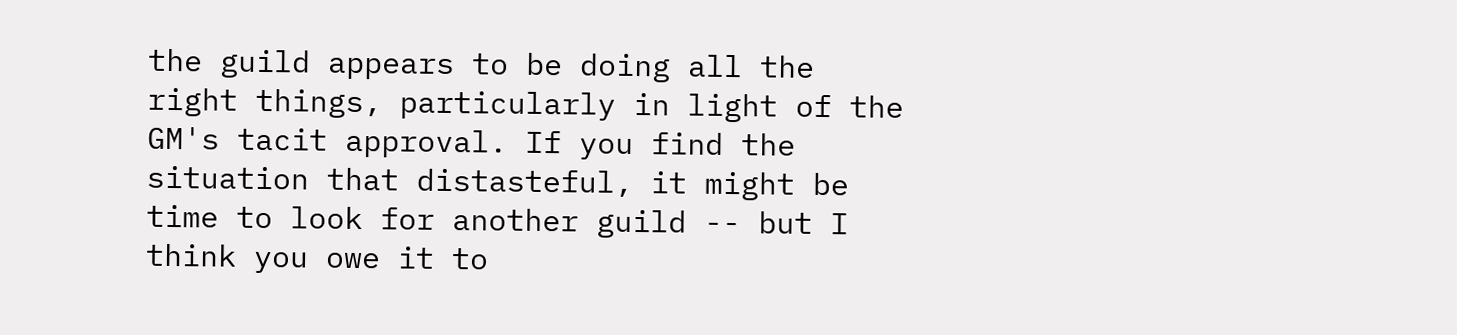the guild appears to be doing all the right things, particularly in light of the GM's tacit approval. If you find the situation that distasteful, it might be time to look for another guild -- but I think you owe it to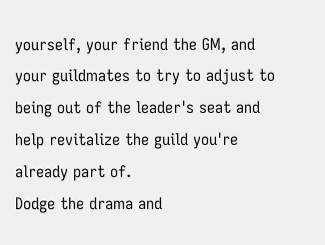yourself, your friend the GM, and your guildmates to try to adjust to being out of the leader's seat and help revitalize the guild you're already part of.
Dodge the drama and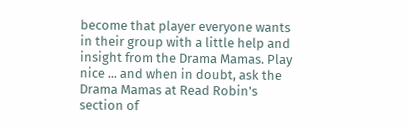become that player everyone wants in their group with a little help and insight from the Drama Mamas. Play nice ... and when in doubt, ask the Drama Mamas at Read Robin's section of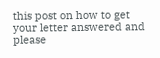this post on how to get your letter answered and please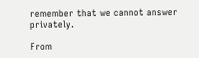remember that we cannot answer privately.

From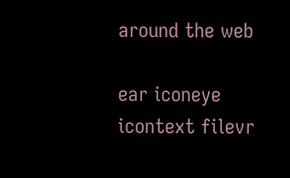around the web

ear iconeye icontext filevr